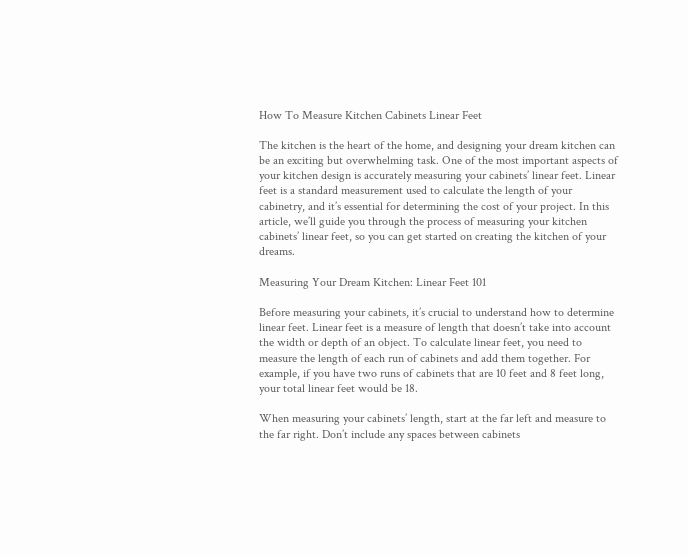How To Measure Kitchen Cabinets Linear Feet

The kitchen is the heart of the home, and designing your dream kitchen can be an exciting but overwhelming task. One of the most important aspects of your kitchen design is accurately measuring your cabinets’ linear feet. Linear feet is a standard measurement used to calculate the length of your cabinetry, and it’s essential for determining the cost of your project. In this article, we’ll guide you through the process of measuring your kitchen cabinets’ linear feet, so you can get started on creating the kitchen of your dreams.

Measuring Your Dream Kitchen: Linear Feet 101

Before measuring your cabinets, it’s crucial to understand how to determine linear feet. Linear feet is a measure of length that doesn’t take into account the width or depth of an object. To calculate linear feet, you need to measure the length of each run of cabinets and add them together. For example, if you have two runs of cabinets that are 10 feet and 8 feet long, your total linear feet would be 18.

When measuring your cabinets’ length, start at the far left and measure to the far right. Don’t include any spaces between cabinets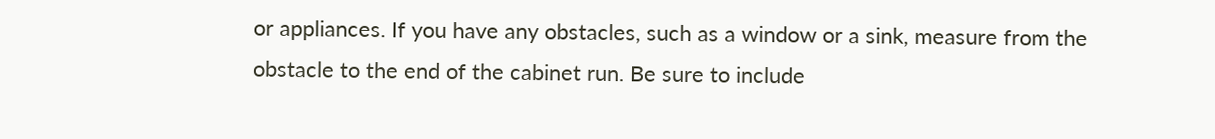or appliances. If you have any obstacles, such as a window or a sink, measure from the obstacle to the end of the cabinet run. Be sure to include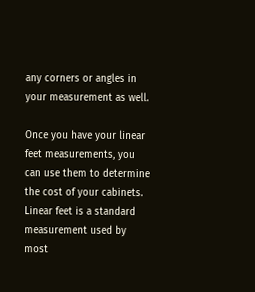any corners or angles in your measurement as well.

Once you have your linear feet measurements, you can use them to determine the cost of your cabinets. Linear feet is a standard measurement used by most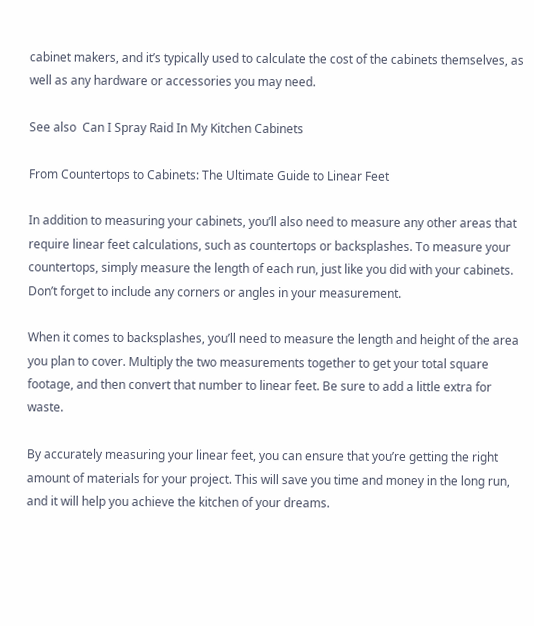cabinet makers, and it’s typically used to calculate the cost of the cabinets themselves, as well as any hardware or accessories you may need.

See also  Can I Spray Raid In My Kitchen Cabinets

From Countertops to Cabinets: The Ultimate Guide to Linear Feet

In addition to measuring your cabinets, you’ll also need to measure any other areas that require linear feet calculations, such as countertops or backsplashes. To measure your countertops, simply measure the length of each run, just like you did with your cabinets. Don’t forget to include any corners or angles in your measurement.

When it comes to backsplashes, you’ll need to measure the length and height of the area you plan to cover. Multiply the two measurements together to get your total square footage, and then convert that number to linear feet. Be sure to add a little extra for waste.

By accurately measuring your linear feet, you can ensure that you’re getting the right amount of materials for your project. This will save you time and money in the long run, and it will help you achieve the kitchen of your dreams.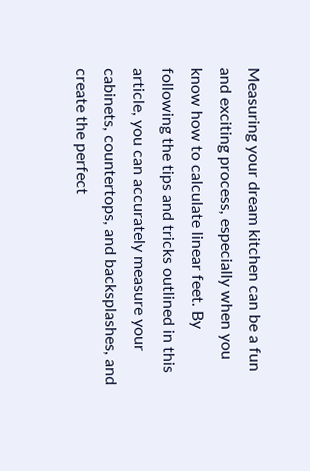Measuring your dream kitchen can be a fun and exciting process, especially when you know how to calculate linear feet. By following the tips and tricks outlined in this article, you can accurately measure your cabinets, countertops, and backsplashes, and create the perfect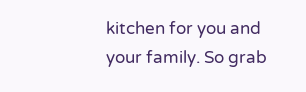kitchen for you and your family. So grab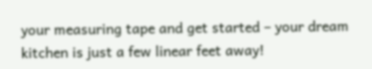your measuring tape and get started – your dream kitchen is just a few linear feet away!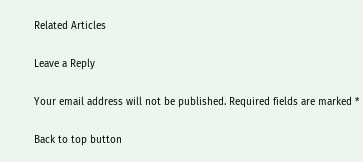Related Articles

Leave a Reply

Your email address will not be published. Required fields are marked *

Back to top button